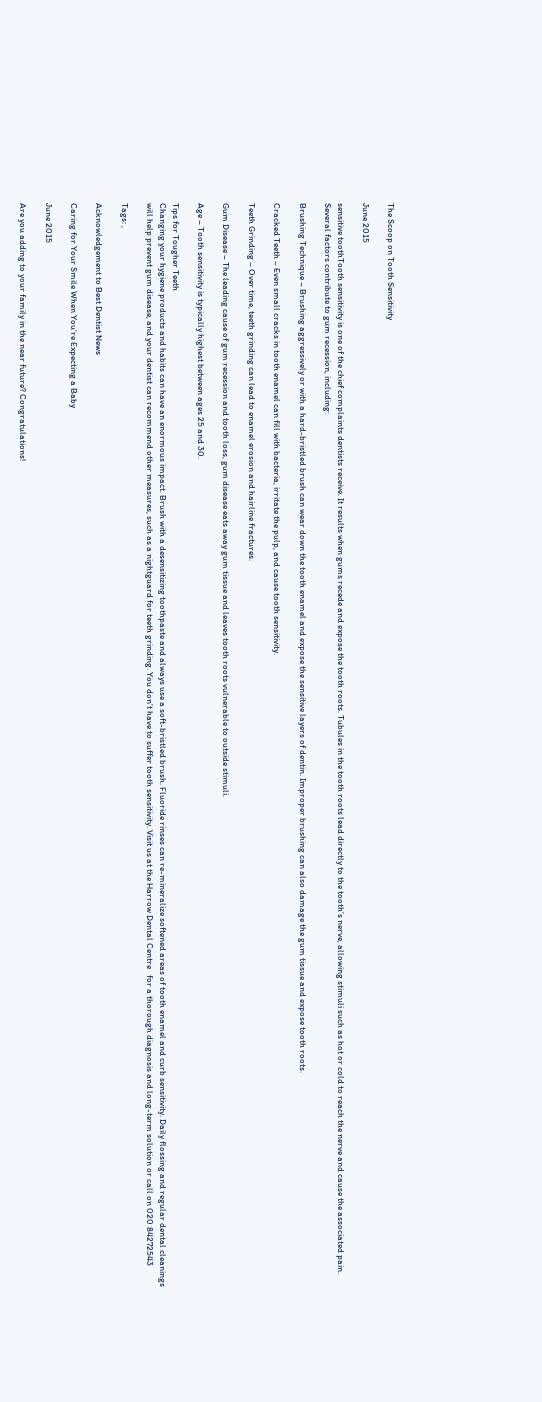The Scoop on Tooth Sensitivity

June 2015

sensitive toothTooth sensitivity is one of the chief complaints dentists receive. It results when gums recede and expose the tooth roots. Tubules in the tooth roots lead directly to the tooth’s nerve, allowing stimuli such as hot or cold to reach the nerve and cause the associated pain. Several factors contribute to gum recession, including:

Brushing Technique – Brushing aggressively or with a hard-bristled brush can wear down the tooth enamel and expose the sensitive layers of dentin. Improper brushing can also damage the gum tissue and expose tooth roots.

Cracked Teeth – Even small cracks in tooth enamel can fill with bacteria, irritate the pulp, and cause tooth sensitivity.

Teeth Grinding – Over time, teeth grinding can lead to enamel erosion and hairline fractures.

Gum Disease – The leading cause of gum recession and tooth loss, gum disease eats away gum tissue and leaves tooth roots vulnerable to outside stimuli.

Age – Tooth sensitivity is typically highest between ages 25 and 30.

Tips for Tougher Teeth
Changing your hygiene products and habits can have an enormous impact. Brush with a desensitizing toothpaste and always use a soft-bristled brush. Fluoride rinses can re-mineralize softened areas of tooth enamel and curb sensitivity. Daily flossing and regular dental cleanings will help prevent gum disease, and your dentist can recommend other measures, such as a nightguard for teeth grinding. You don’t have to suffer tooth sensitivity. Visit us at the Harrow Dental Centre   for a thorough diagnosis and long-term solution or call on 020 84272543

Tags: ,

Acknowledgement to Best Dentist News

Caring for Your Smile When You’re Expecting a Baby

June 2015

Are you adding to your family in the near future? Congratulations!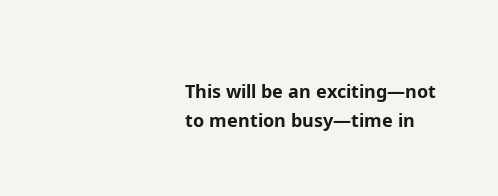This will be an exciting—not to mention busy—time in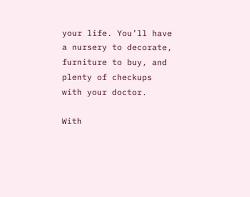your life. You’ll have a nursery to decorate, furniture to buy, and plenty of checkups with your doctor.

With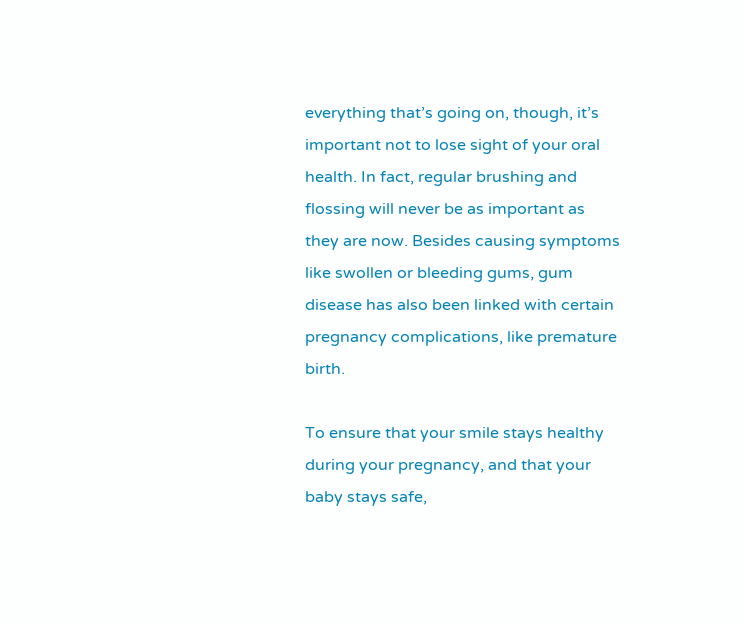everything that’s going on, though, it’s important not to lose sight of your oral health. In fact, regular brushing and flossing will never be as important as they are now. Besides causing symptoms like swollen or bleeding gums, gum disease has also been linked with certain pregnancy complications, like premature birth.

To ensure that your smile stays healthy during your pregnancy, and that your baby stays safe,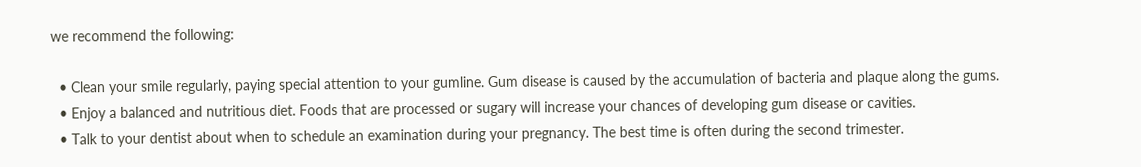we recommend the following:

  • Clean your smile regularly, paying special attention to your gumline. Gum disease is caused by the accumulation of bacteria and plaque along the gums.
  • Enjoy a balanced and nutritious diet. Foods that are processed or sugary will increase your chances of developing gum disease or cavities.
  • Talk to your dentist about when to schedule an examination during your pregnancy. The best time is often during the second trimester.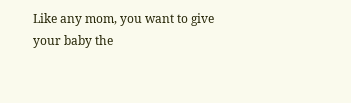Like any mom, you want to give your baby the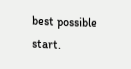best possible start.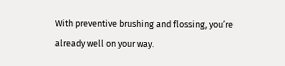With preventive brushing and flossing, you’re already well on your way.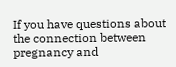If you have questions about the connection between pregnancy and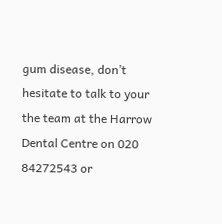gum disease, don’t hesitate to talk to your the team at the Harrow Dental Centre on 020 84272543 or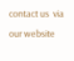contact us  via our website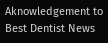Aknowledgement to Best Dentist News